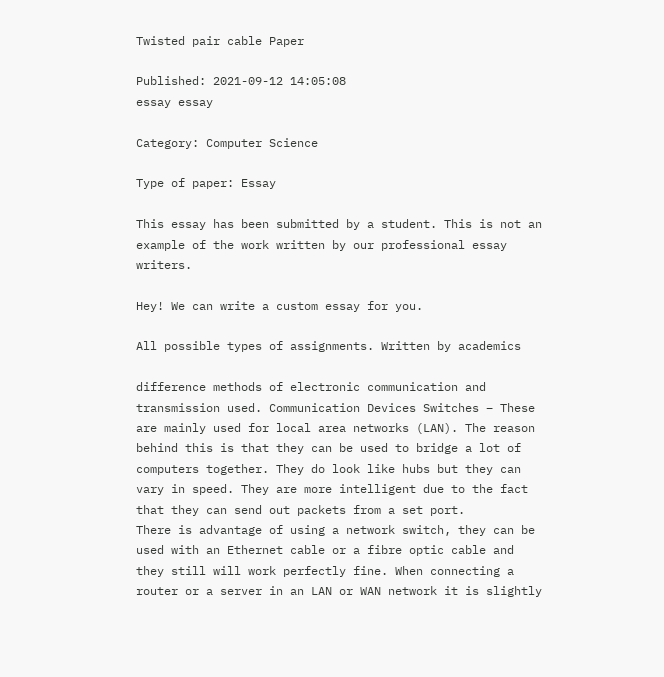Twisted pair cable Paper

Published: 2021-09-12 14:05:08
essay essay

Category: Computer Science

Type of paper: Essay

This essay has been submitted by a student. This is not an example of the work written by our professional essay writers.

Hey! We can write a custom essay for you.

All possible types of assignments. Written by academics

difference methods of electronic communication and transmission used. Communication Devices Switches – These are mainly used for local area networks (LAN). The reason behind this is that they can be used to bridge a lot of computers together. They do look like hubs but they can vary in speed. They are more intelligent due to the fact that they can send out packets from a set port.
There is advantage of using a network switch, they can be used with an Ethernet cable or a fibre optic cable and they still will work perfectly fine. When connecting a router or a server in an LAN or WAN network it is slightly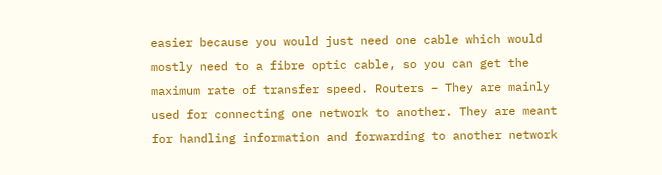easier because you would just need one cable which would mostly need to a fibre optic cable, so you can get the maximum rate of transfer speed. Routers – They are mainly used for connecting one network to another. They are meant for handling information and forwarding to another network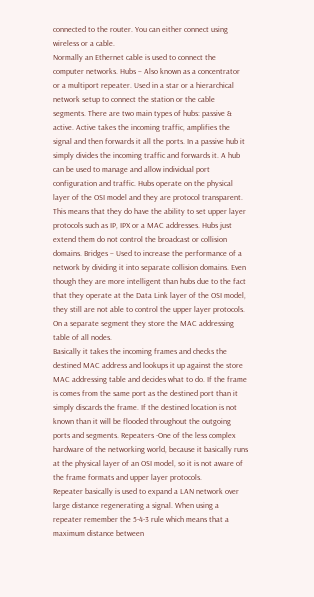connected to the router. You can either connect using wireless or a cable.
Normally an Ethernet cable is used to connect the computer networks. Hubs – Also known as a concentrator or a multiport repeater. Used in a star or a hierarchical network setup to connect the station or the cable segments. There are two main types of hubs: passive & active. Active takes the incoming traffic, amplifies the signal and then forwards it all the ports. In a passive hub it simply divides the incoming traffic and forwards it. A hub can be used to manage and allow individual port configuration and traffic. Hubs operate on the physical layer of the OSI model and they are protocol transparent.
This means that they do have the ability to set upper layer protocols such as IP, IPX or a MAC addresses. Hubs just extend them do not control the broadcast or collision domains. Bridges – Used to increase the performance of a network by dividing it into separate collision domains. Even though they are more intelligent than hubs due to the fact that they operate at the Data Link layer of the OSI model, they still are not able to control the upper layer protocols. On a separate segment they store the MAC addressing table of all nodes.
Basically it takes the incoming frames and checks the destined MAC address and lookups it up against the store MAC addressing table and decides what to do. If the frame is comes from the same port as the destined port than it simply discards the frame. If the destined location is not known than it will be flooded throughout the outgoing ports and segments. Repeaters -One of the less complex hardware of the networking world, because it basically runs at the physical layer of an OSI model, so it is not aware of the frame formats and upper layer protocols.
Repeater basically is used to expand a LAN network over large distance regenerating a signal. When using a repeater remember the 5-4-3 rule which means that a maximum distance between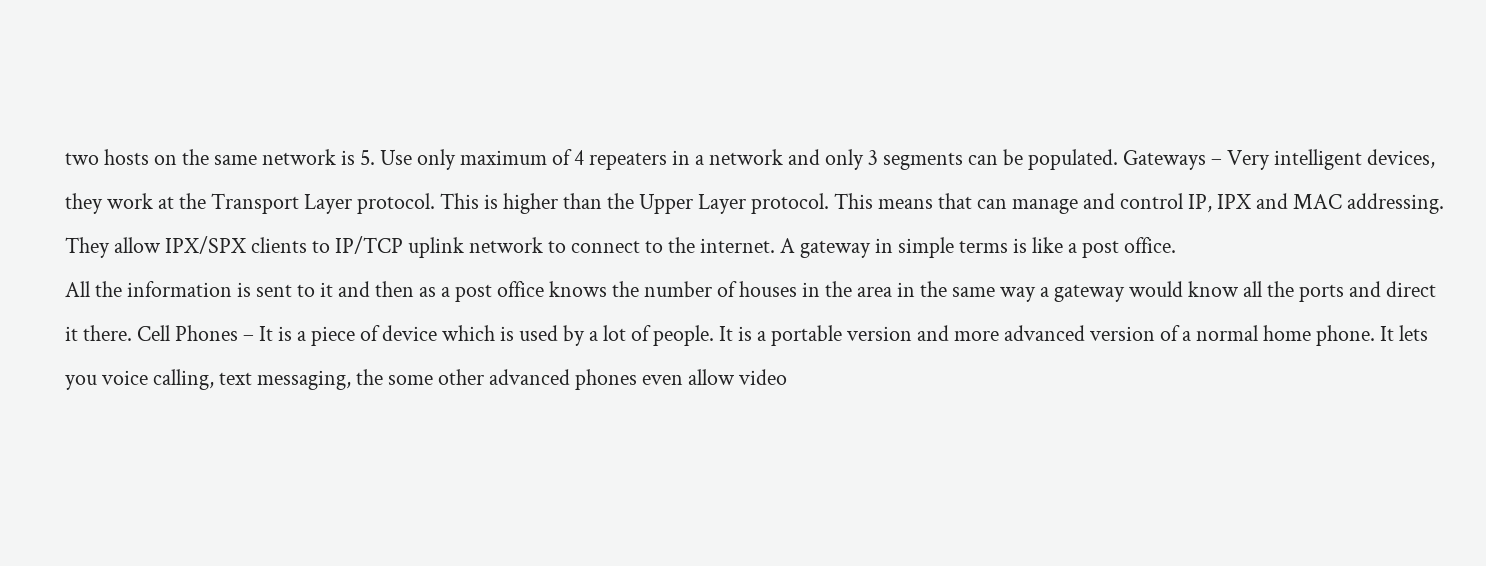two hosts on the same network is 5. Use only maximum of 4 repeaters in a network and only 3 segments can be populated. Gateways – Very intelligent devices, they work at the Transport Layer protocol. This is higher than the Upper Layer protocol. This means that can manage and control IP, IPX and MAC addressing. They allow IPX/SPX clients to IP/TCP uplink network to connect to the internet. A gateway in simple terms is like a post office.
All the information is sent to it and then as a post office knows the number of houses in the area in the same way a gateway would know all the ports and direct it there. Cell Phones – It is a piece of device which is used by a lot of people. It is a portable version and more advanced version of a normal home phone. It lets you voice calling, text messaging, the some other advanced phones even allow video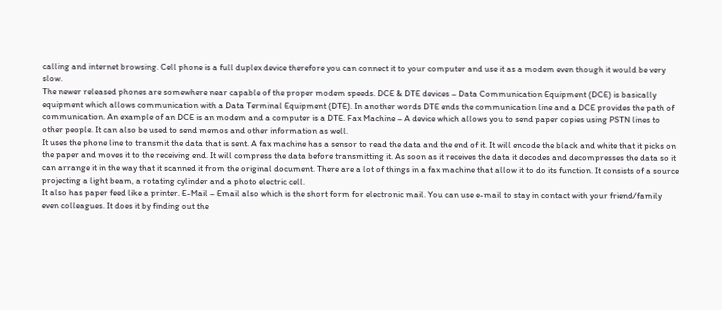calling and internet browsing. Cell phone is a full duplex device therefore you can connect it to your computer and use it as a modem even though it would be very slow.
The newer released phones are somewhere near capable of the proper modem speeds. DCE & DTE devices – Data Communication Equipment (DCE) is basically equipment which allows communication with a Data Terminal Equipment (DTE). In another words DTE ends the communication line and a DCE provides the path of communication. An example of an DCE is an modem and a computer is a DTE. Fax Machine – A device which allows you to send paper copies using PSTN lines to other people. It can also be used to send memos and other information as well.
It uses the phone line to transmit the data that is sent. A fax machine has a sensor to read the data and the end of it. It will encode the black and white that it picks on the paper and moves it to the receiving end. It will compress the data before transmitting it. As soon as it receives the data it decodes and decompresses the data so it can arrange it in the way that it scanned it from the original document. There are a lot of things in a fax machine that allow it to do its function. It consists of a source projecting a light beam, a rotating cylinder and a photo electric cell.
It also has paper feed like a printer. E-Mail – Email also which is the short form for electronic mail. You can use e-mail to stay in contact with your friend/family even colleagues. It does it by finding out the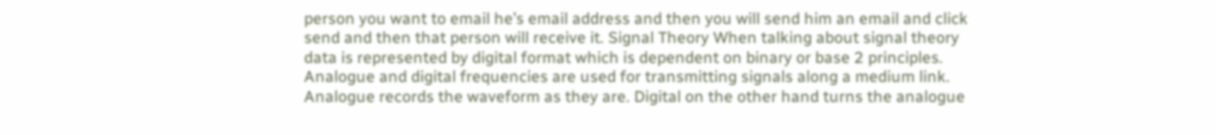person you want to email he’s email address and then you will send him an email and click send and then that person will receive it. Signal Theory When talking about signal theory data is represented by digital format which is dependent on binary or base 2 principles. Analogue and digital frequencies are used for transmitting signals along a medium link.
Analogue records the waveform as they are. Digital on the other hand turns the analogue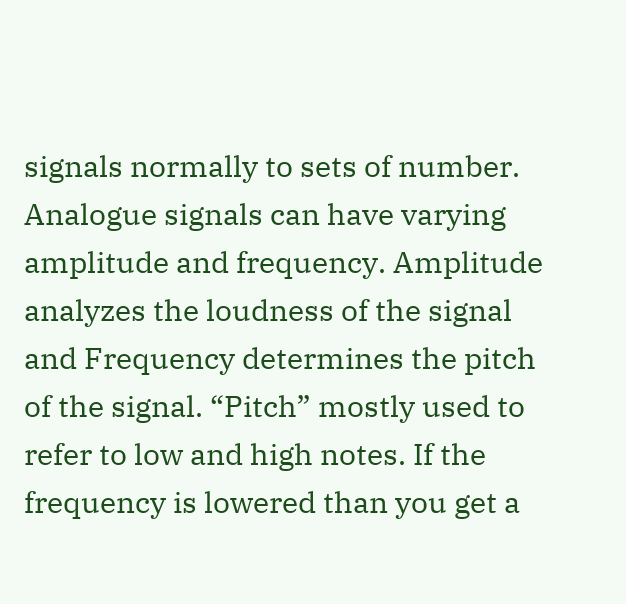signals normally to sets of number. Analogue signals can have varying amplitude and frequency. Amplitude analyzes the loudness of the signal and Frequency determines the pitch of the signal. “Pitch” mostly used to refer to low and high notes. If the frequency is lowered than you get a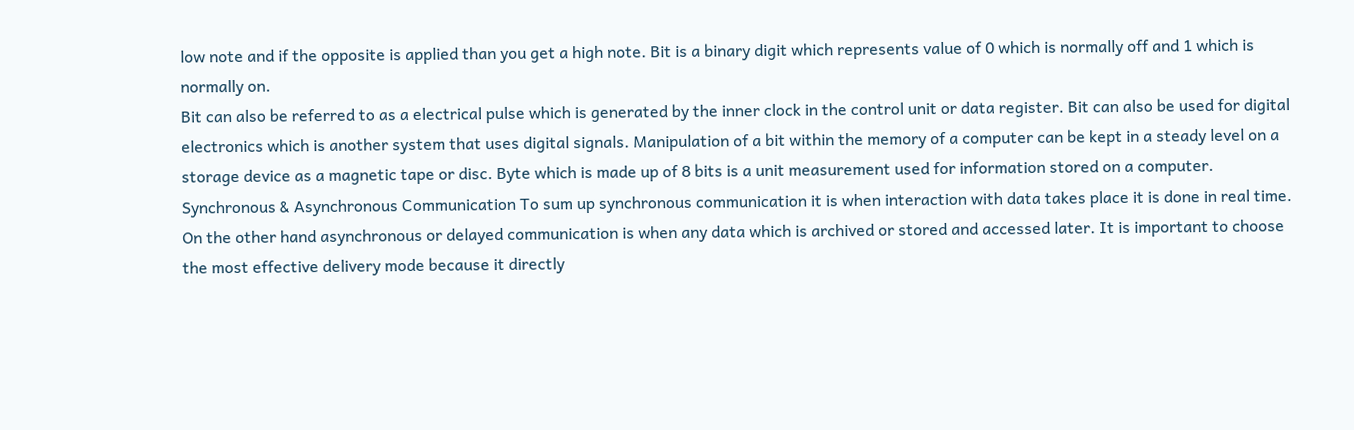low note and if the opposite is applied than you get a high note. Bit is a binary digit which represents value of 0 which is normally off and 1 which is normally on.
Bit can also be referred to as a electrical pulse which is generated by the inner clock in the control unit or data register. Bit can also be used for digital electronics which is another system that uses digital signals. Manipulation of a bit within the memory of a computer can be kept in a steady level on a storage device as a magnetic tape or disc. Byte which is made up of 8 bits is a unit measurement used for information stored on a computer. Synchronous & Asynchronous Communication To sum up synchronous communication it is when interaction with data takes place it is done in real time.
On the other hand asynchronous or delayed communication is when any data which is archived or stored and accessed later. It is important to choose the most effective delivery mode because it directly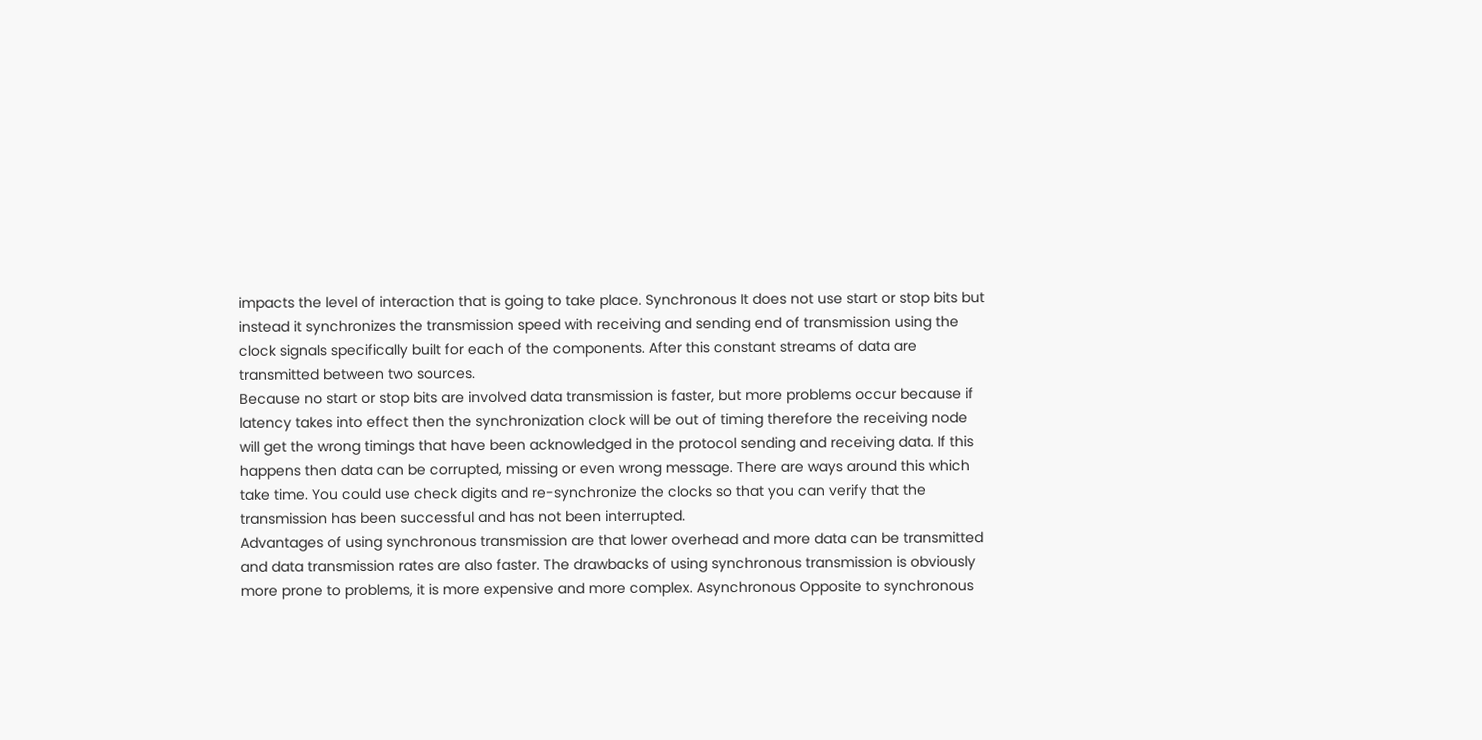impacts the level of interaction that is going to take place. Synchronous It does not use start or stop bits but instead it synchronizes the transmission speed with receiving and sending end of transmission using the clock signals specifically built for each of the components. After this constant streams of data are transmitted between two sources.
Because no start or stop bits are involved data transmission is faster, but more problems occur because if latency takes into effect then the synchronization clock will be out of timing therefore the receiving node will get the wrong timings that have been acknowledged in the protocol sending and receiving data. If this happens then data can be corrupted, missing or even wrong message. There are ways around this which take time. You could use check digits and re-synchronize the clocks so that you can verify that the transmission has been successful and has not been interrupted.
Advantages of using synchronous transmission are that lower overhead and more data can be transmitted and data transmission rates are also faster. The drawbacks of using synchronous transmission is obviously more prone to problems, it is more expensive and more complex. Asynchronous Opposite to synchronous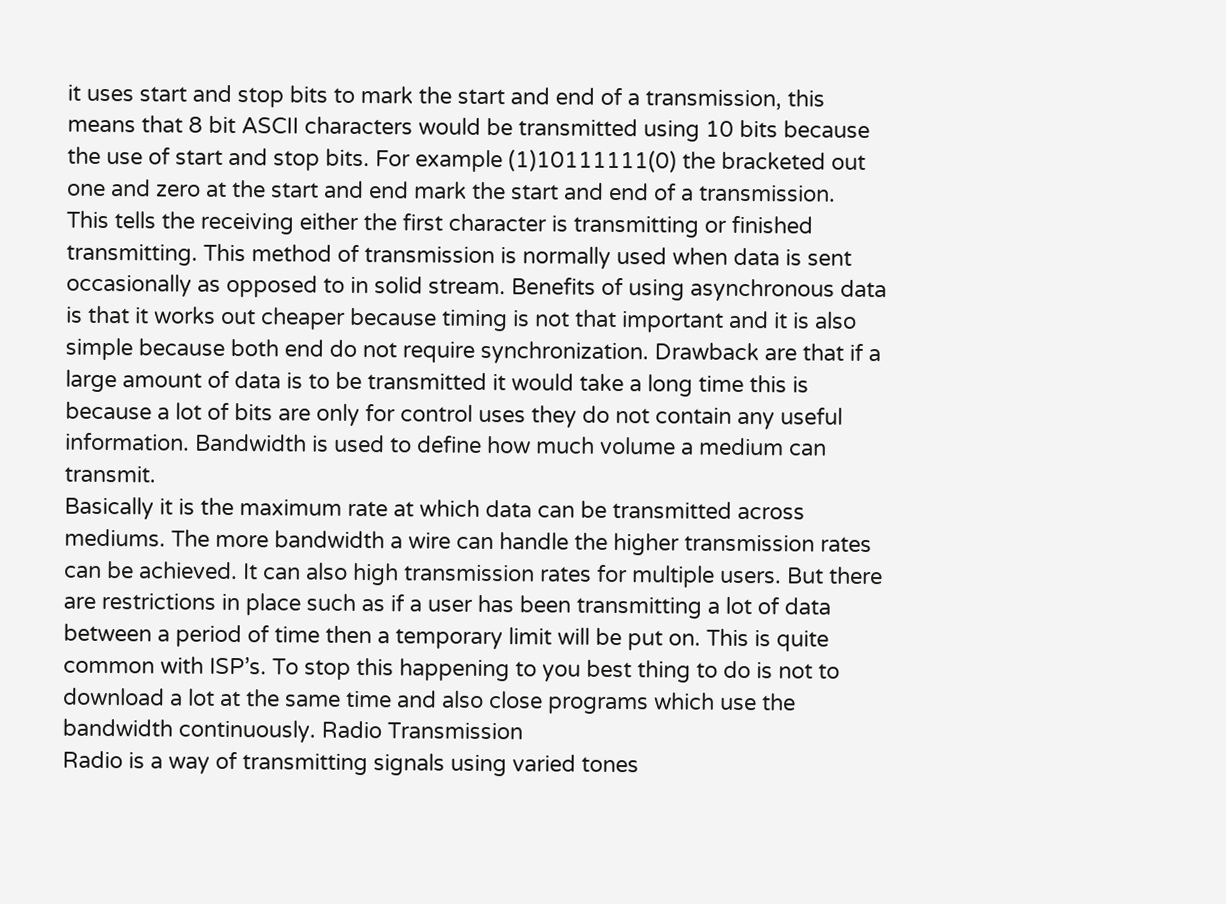it uses start and stop bits to mark the start and end of a transmission, this means that 8 bit ASCII characters would be transmitted using 10 bits because the use of start and stop bits. For example (1)10111111(0) the bracketed out one and zero at the start and end mark the start and end of a transmission.
This tells the receiving either the first character is transmitting or finished transmitting. This method of transmission is normally used when data is sent occasionally as opposed to in solid stream. Benefits of using asynchronous data is that it works out cheaper because timing is not that important and it is also simple because both end do not require synchronization. Drawback are that if a large amount of data is to be transmitted it would take a long time this is because a lot of bits are only for control uses they do not contain any useful information. Bandwidth is used to define how much volume a medium can transmit.
Basically it is the maximum rate at which data can be transmitted across mediums. The more bandwidth a wire can handle the higher transmission rates can be achieved. It can also high transmission rates for multiple users. But there are restrictions in place such as if a user has been transmitting a lot of data between a period of time then a temporary limit will be put on. This is quite common with ISP’s. To stop this happening to you best thing to do is not to download a lot at the same time and also close programs which use the bandwidth continuously. Radio Transmission
Radio is a way of transmitting signals using varied tones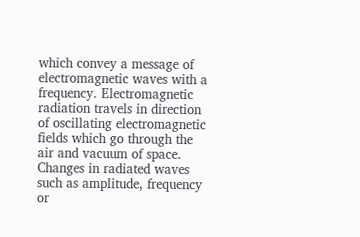which convey a message of electromagnetic waves with a frequency. Electromagnetic radiation travels in direction of oscillating electromagnetic fields which go through the air and vacuum of space. Changes in radiated waves such as amplitude, frequency or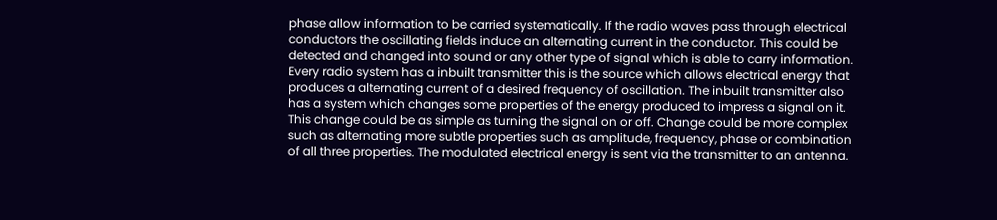phase allow information to be carried systematically. If the radio waves pass through electrical conductors the oscillating fields induce an alternating current in the conductor. This could be detected and changed into sound or any other type of signal which is able to carry information.
Every radio system has a inbuilt transmitter this is the source which allows electrical energy that produces a alternating current of a desired frequency of oscillation. The inbuilt transmitter also has a system which changes some properties of the energy produced to impress a signal on it. This change could be as simple as turning the signal on or off. Change could be more complex such as alternating more subtle properties such as amplitude, frequency, phase or combination of all three properties. The modulated electrical energy is sent via the transmitter to an antenna.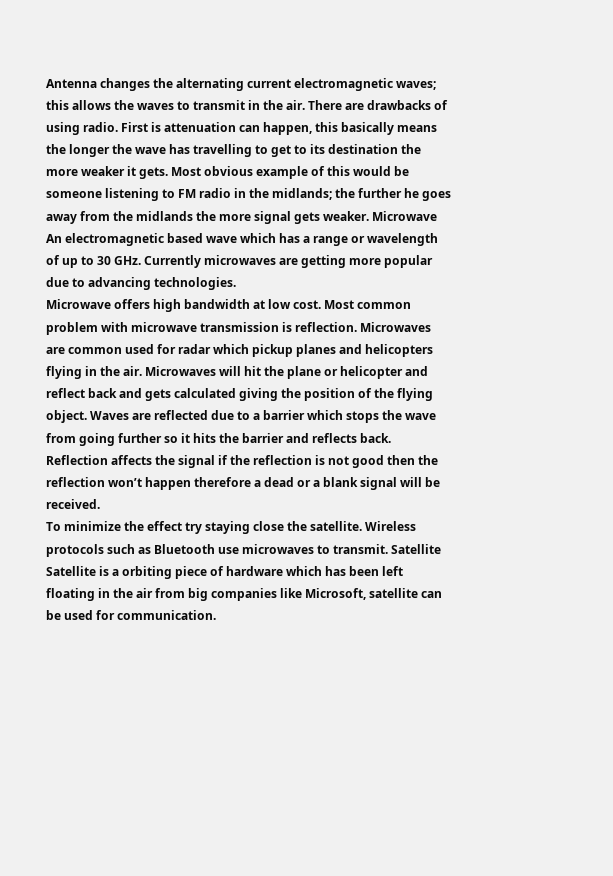Antenna changes the alternating current electromagnetic waves; this allows the waves to transmit in the air. There are drawbacks of using radio. First is attenuation can happen, this basically means the longer the wave has travelling to get to its destination the more weaker it gets. Most obvious example of this would be someone listening to FM radio in the midlands; the further he goes away from the midlands the more signal gets weaker. Microwave An electromagnetic based wave which has a range or wavelength of up to 30 GHz. Currently microwaves are getting more popular due to advancing technologies.
Microwave offers high bandwidth at low cost. Most common problem with microwave transmission is reflection. Microwaves are common used for radar which pickup planes and helicopters flying in the air. Microwaves will hit the plane or helicopter and reflect back and gets calculated giving the position of the flying object. Waves are reflected due to a barrier which stops the wave from going further so it hits the barrier and reflects back. Reflection affects the signal if the reflection is not good then the reflection won’t happen therefore a dead or a blank signal will be received.
To minimize the effect try staying close the satellite. Wireless protocols such as Bluetooth use microwaves to transmit. Satellite Satellite is a orbiting piece of hardware which has been left floating in the air from big companies like Microsoft, satellite can be used for communication.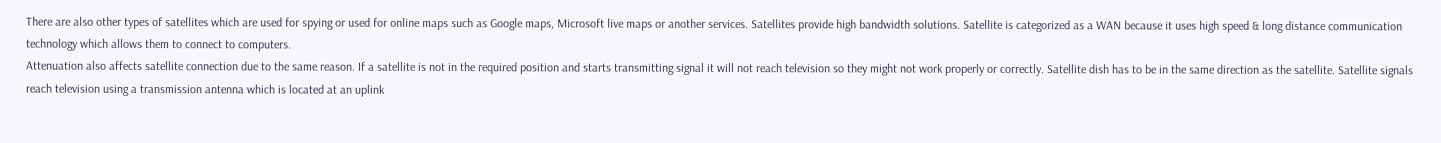There are also other types of satellites which are used for spying or used for online maps such as Google maps, Microsoft live maps or another services. Satellites provide high bandwidth solutions. Satellite is categorized as a WAN because it uses high speed & long distance communication technology which allows them to connect to computers.
Attenuation also affects satellite connection due to the same reason. If a satellite is not in the required position and starts transmitting signal it will not reach television so they might not work properly or correctly. Satellite dish has to be in the same direction as the satellite. Satellite signals reach television using a transmission antenna which is located at an uplink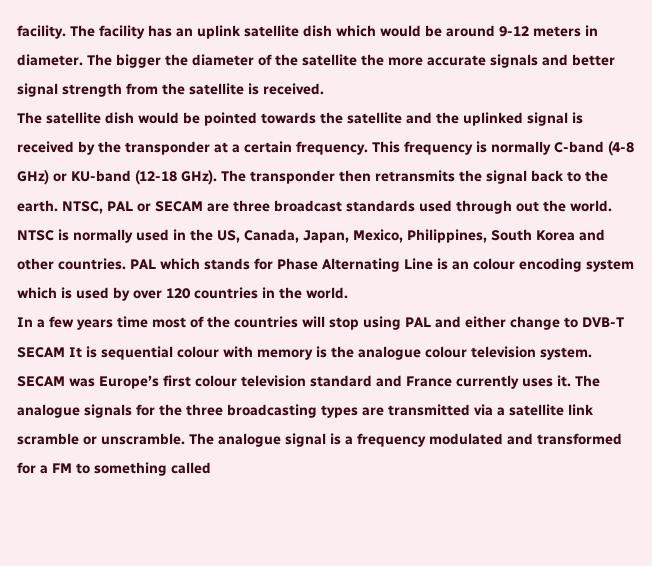facility. The facility has an uplink satellite dish which would be around 9-12 meters in diameter. The bigger the diameter of the satellite the more accurate signals and better signal strength from the satellite is received.
The satellite dish would be pointed towards the satellite and the uplinked signal is received by the transponder at a certain frequency. This frequency is normally C-band (4-8 GHz) or KU-band (12-18 GHz). The transponder then retransmits the signal back to the earth. NTSC, PAL or SECAM are three broadcast standards used through out the world. NTSC is normally used in the US, Canada, Japan, Mexico, Philippines, South Korea and other countries. PAL which stands for Phase Alternating Line is an colour encoding system which is used by over 120 countries in the world.
In a few years time most of the countries will stop using PAL and either change to DVB-T SECAM It is sequential colour with memory is the analogue colour television system. SECAM was Europe’s first colour television standard and France currently uses it. The analogue signals for the three broadcasting types are transmitted via a satellite link scramble or unscramble. The analogue signal is a frequency modulated and transformed for a FM to something called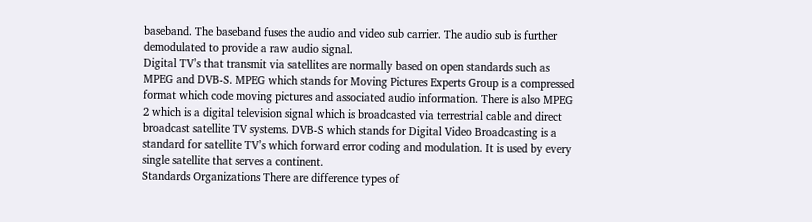baseband. The baseband fuses the audio and video sub carrier. The audio sub is further demodulated to provide a raw audio signal.
Digital TV’s that transmit via satellites are normally based on open standards such as MPEG and DVB-S. MPEG which stands for Moving Pictures Experts Group is a compressed format which code moving pictures and associated audio information. There is also MPEG 2 which is a digital television signal which is broadcasted via terrestrial cable and direct broadcast satellite TV systems. DVB-S which stands for Digital Video Broadcasting is a standard for satellite TV’s which forward error coding and modulation. It is used by every single satellite that serves a continent.
Standards Organizations There are difference types of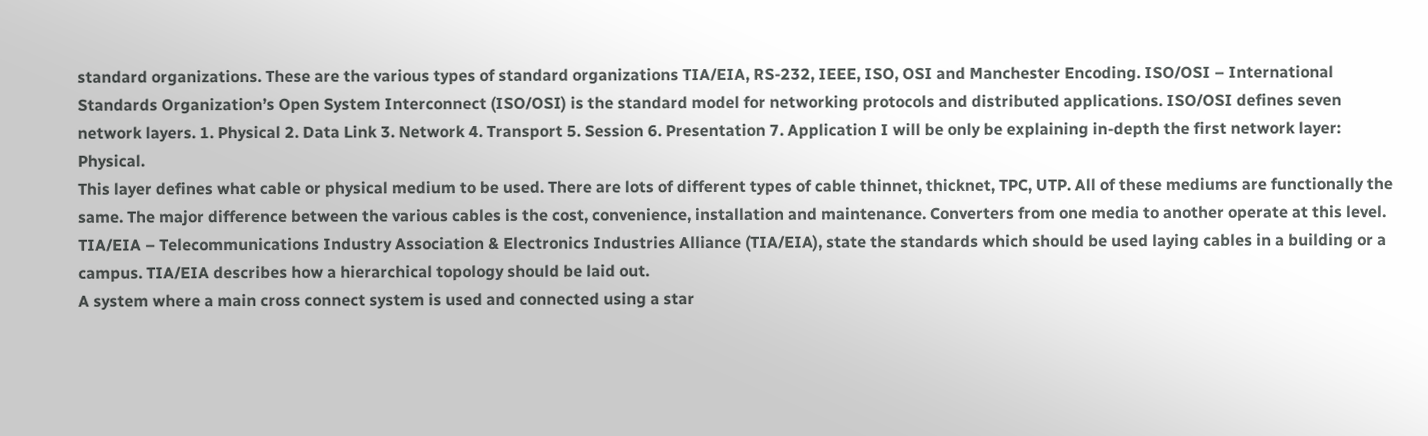standard organizations. These are the various types of standard organizations TIA/EIA, RS-232, IEEE, ISO, OSI and Manchester Encoding. ISO/OSI – International Standards Organization’s Open System Interconnect (ISO/OSI) is the standard model for networking protocols and distributed applications. ISO/OSI defines seven network layers. 1. Physical 2. Data Link 3. Network 4. Transport 5. Session 6. Presentation 7. Application I will be only be explaining in-depth the first network layer: Physical.
This layer defines what cable or physical medium to be used. There are lots of different types of cable thinnet, thicknet, TPC, UTP. All of these mediums are functionally the same. The major difference between the various cables is the cost, convenience, installation and maintenance. Converters from one media to another operate at this level. TIA/EIA – Telecommunications Industry Association & Electronics Industries Alliance (TIA/EIA), state the standards which should be used laying cables in a building or a campus. TIA/EIA describes how a hierarchical topology should be laid out.
A system where a main cross connect system is used and connected using a star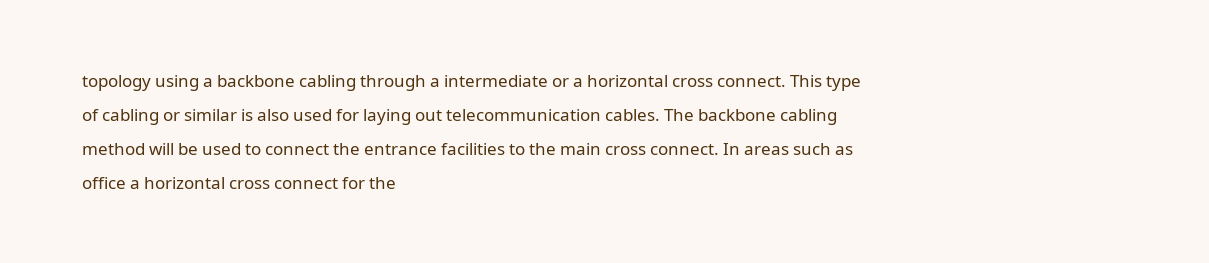topology using a backbone cabling through a intermediate or a horizontal cross connect. This type of cabling or similar is also used for laying out telecommunication cables. The backbone cabling method will be used to connect the entrance facilities to the main cross connect. In areas such as office a horizontal cross connect for the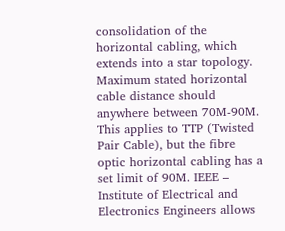consolidation of the horizontal cabling, which extends into a star topology. Maximum stated horizontal cable distance should anywhere between 70M-90M.
This applies to TTP (Twisted Pair Cable), but the fibre optic horizontal cabling has a set limit of 90M. IEEE – Institute of Electrical and Electronics Engineers allows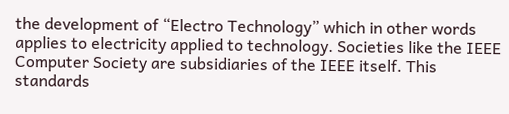the development of “Electro Technology” which in other words applies to electricity applied to technology. Societies like the IEEE Computer Society are subsidiaries of the IEEE itself. This standards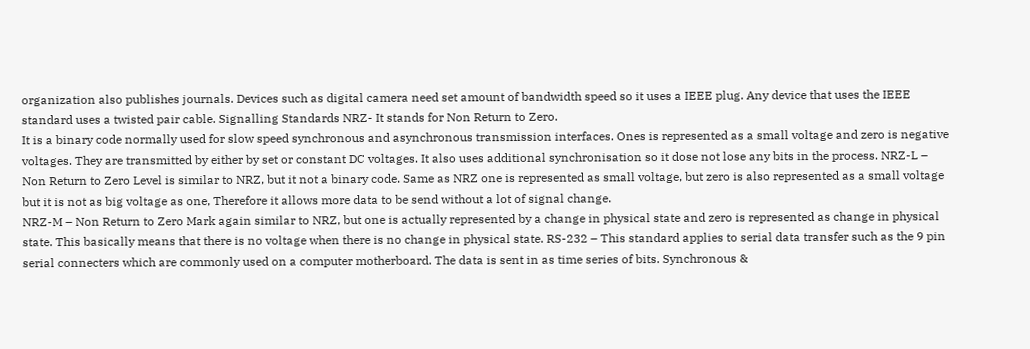organization also publishes journals. Devices such as digital camera need set amount of bandwidth speed so it uses a IEEE plug. Any device that uses the IEEE standard uses a twisted pair cable. Signalling Standards NRZ- It stands for Non Return to Zero.
It is a binary code normally used for slow speed synchronous and asynchronous transmission interfaces. Ones is represented as a small voltage and zero is negative voltages. They are transmitted by either by set or constant DC voltages. It also uses additional synchronisation so it dose not lose any bits in the process. NRZ-L – Non Return to Zero Level is similar to NRZ, but it not a binary code. Same as NRZ one is represented as small voltage, but zero is also represented as a small voltage but it is not as big voltage as one, Therefore it allows more data to be send without a lot of signal change.
NRZ-M – Non Return to Zero Mark again similar to NRZ, but one is actually represented by a change in physical state and zero is represented as change in physical state. This basically means that there is no voltage when there is no change in physical state. RS-232 – This standard applies to serial data transfer such as the 9 pin serial connecters which are commonly used on a computer motherboard. The data is sent in as time series of bits. Synchronous &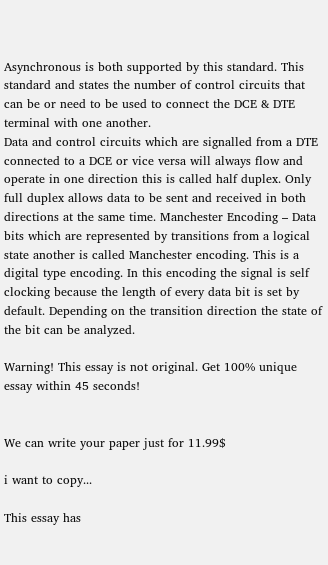Asynchronous is both supported by this standard. This standard and states the number of control circuits that can be or need to be used to connect the DCE & DTE terminal with one another.
Data and control circuits which are signalled from a DTE connected to a DCE or vice versa will always flow and operate in one direction this is called half duplex. Only full duplex allows data to be sent and received in both directions at the same time. Manchester Encoding – Data bits which are represented by transitions from a logical state another is called Manchester encoding. This is a digital type encoding. In this encoding the signal is self clocking because the length of every data bit is set by default. Depending on the transition direction the state of the bit can be analyzed.

Warning! This essay is not original. Get 100% unique essay within 45 seconds!


We can write your paper just for 11.99$

i want to copy...

This essay has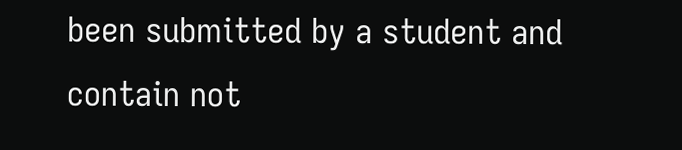been submitted by a student and contain not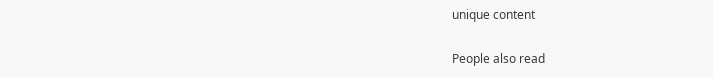unique content

People also read